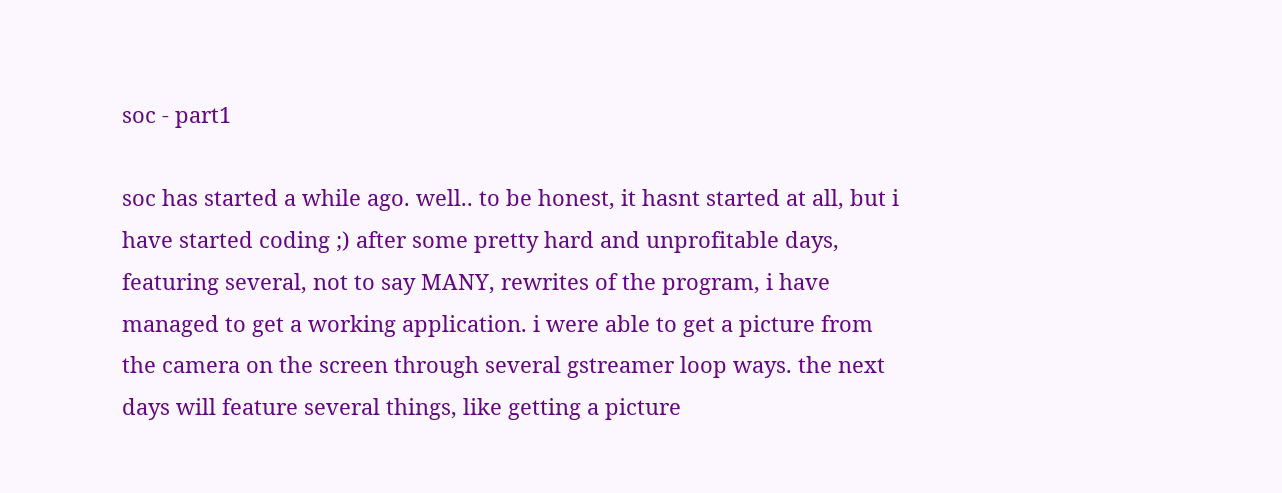soc - part1

soc has started a while ago. well.. to be honest, it hasnt started at all, but i have started coding ;) after some pretty hard and unprofitable days, featuring several, not to say MANY, rewrites of the program, i have managed to get a working application. i were able to get a picture from the camera on the screen through several gstreamer loop ways. the next days will feature several things, like getting a picture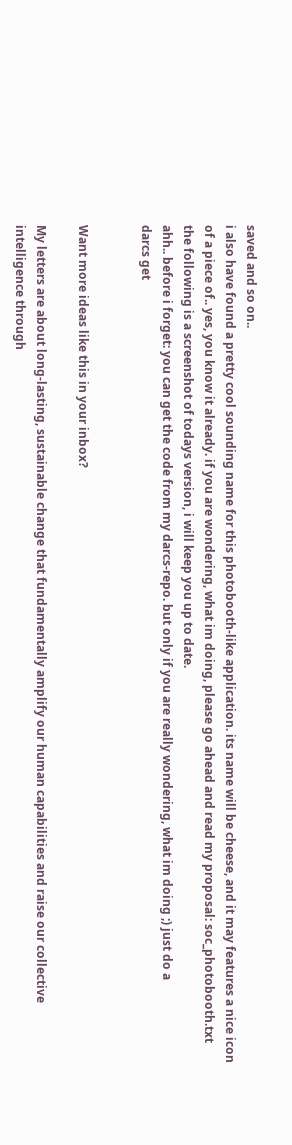saved and so on..
i also have found a pretty cool sounding name for this photobooth-like application. its name will be cheese, and it may features a nice icon of a piece of.. yes, you know it already. if you are wondering, what im doing, please go ahead and read my proposal: soc_photobooth.txt
the following is a screenshot of todays version, i will keep you up to date.
ahh.. before i forget: you can get the code from my darcs-repo. but only if you are really wondering, what im doing ;) just do a
darcs get


Want more ideas like this in your inbox?

My letters are about long-lasting, sustainable change that fundamentally amplify our human capabilities and raise our collective intelligence through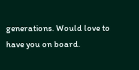generations. Would love to have you on board.